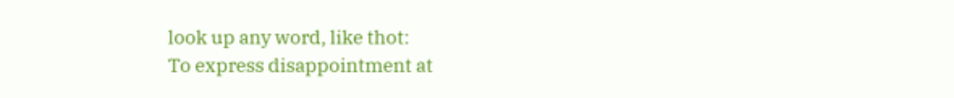look up any word, like thot:
To express disappointment at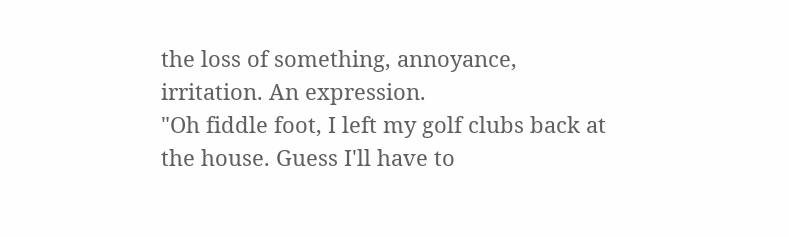the loss of something, annoyance, irritation. An expression.
"Oh fiddle foot, I left my golf clubs back at the house. Guess I'll have to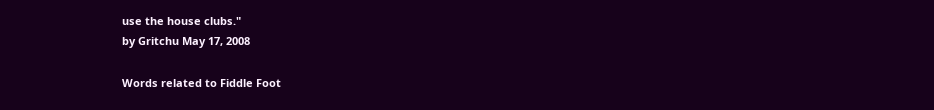use the house clubs."
by Gritchu May 17, 2008

Words related to Fiddle Foot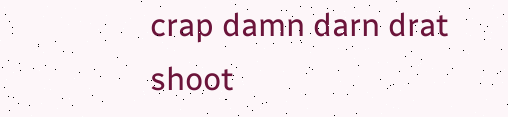crap damn darn drat shoot